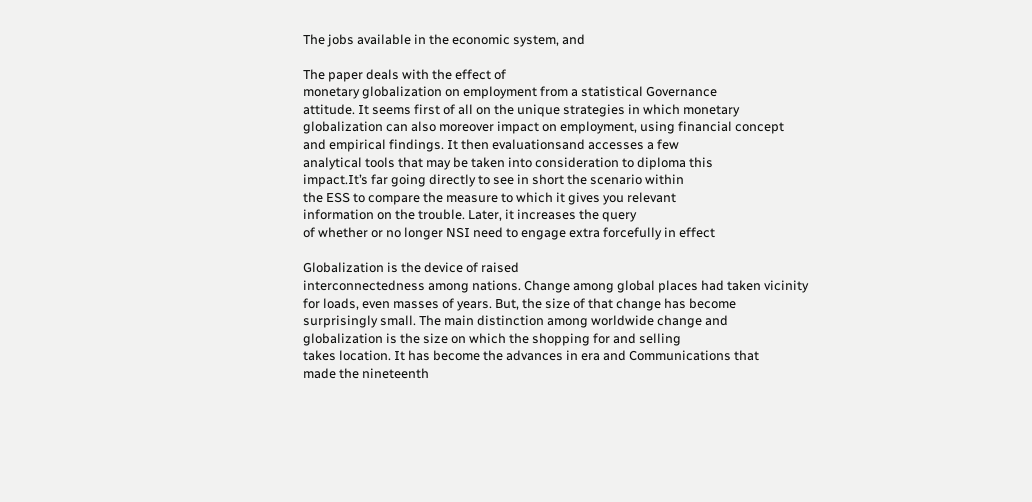The jobs available in the economic system, and

The paper deals with the effect of
monetary globalization on employment from a statistical Governance
attitude. It seems first of all on the unique strategies in which monetary
globalization can also moreover impact on employment, using financial concept
and empirical findings. It then evaluationsand accesses a few
analytical tools that may be taken into consideration to diploma this
impact.It’s far going directly to see in short the scenario within
the ESS to compare the measure to which it gives you relevant
information on the trouble. Later, it increases the query
of whether or no longer NSI need to engage extra forcefully in effect

Globalization is the device of raised
interconnectedness among nations. Change among global places had taken vicinity
for loads, even masses of years. But, the size of that change has become
surprisingly small. The main distinction among worldwide change and
globalization is the size on which the shopping for and selling
takes location. It has become the advances in era and Communications that
made the nineteenth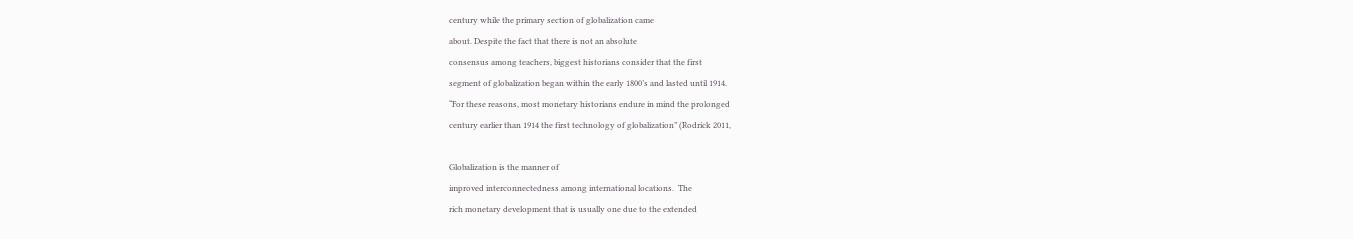century while the primary section of globalization came
about. Despite the fact that there is not an absolute
consensus among teachers, biggest historians consider that the first
segment of globalization began within the early 1800’s and lasted until 1914.
“For these reasons, most monetary historians endure in mind the prolonged
century earlier than 1914 the first technology of globalization” (Rodrick 2011,

Globalization is the manner of
improved interconnectedness among international locations.  The
rich monetary development that is usually one due to the extended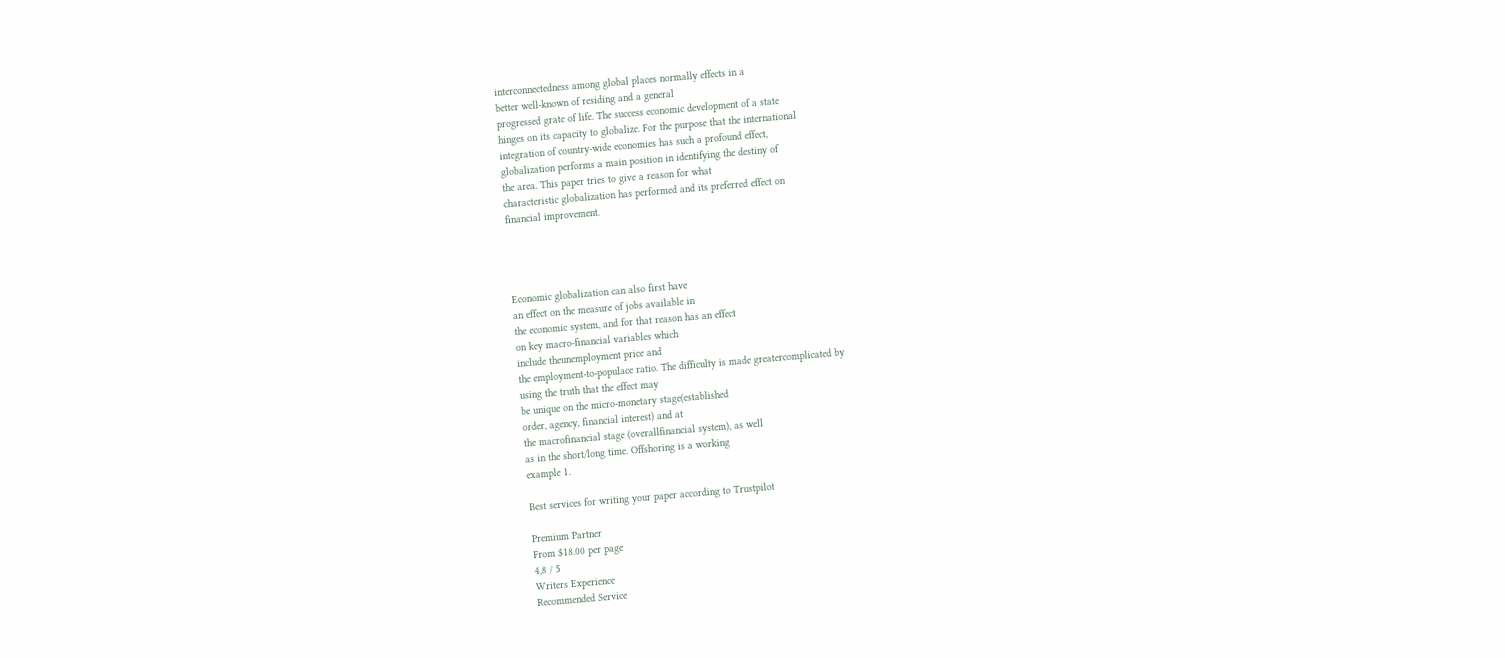interconnectedness among global places normally effects in a
better well-known of residing and a general
progressed grate of life. The success economic development of a state
hinges on its capacity to globalize. For the purpose that the international
integration of country-wide economies has such a profound effect,
globalization performs a main position in identifying the destiny of
the area. This paper tries to give a reason for what
characteristic globalization has performed and its preferred effect on
financial improvement.




Economic globalization can also first have
an effect on the measure of jobs available in
the economic system, and for that reason has an effect
on key macro-financial variables which
include theunemployment price and
the employment-to-populace ratio. The difficulty is made greatercomplicated by
using the truth that the effect may
be unique on the micro-monetary stage(established
order, agency, financial interest) and at
the macrofinancial stage (overallfinancial system), as well
as in the short/long time. Offshoring is a working
example 1.

Best services for writing your paper according to Trustpilot

Premium Partner
From $18.00 per page
4,8 / 5
Writers Experience
Recommended Service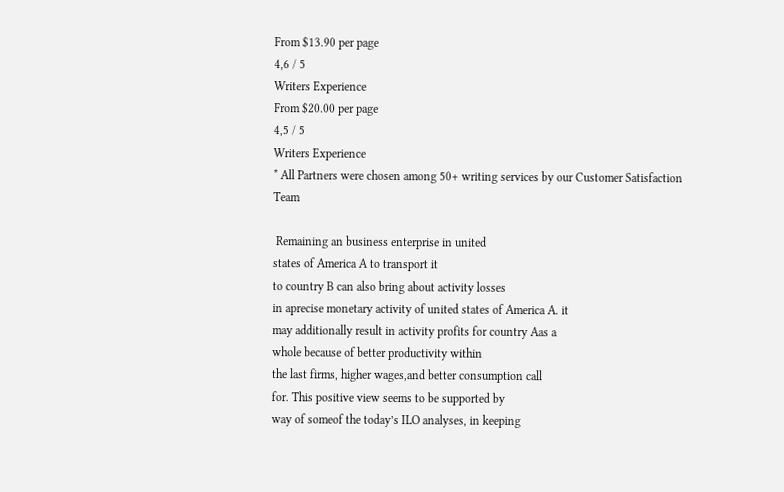From $13.90 per page
4,6 / 5
Writers Experience
From $20.00 per page
4,5 / 5
Writers Experience
* All Partners were chosen among 50+ writing services by our Customer Satisfaction Team

 Remaining an business enterprise in united
states of America A to transport it
to country B can also bring about activity losses
in aprecise monetary activity of united states of America A. it
may additionally result in activity profits for country Aas a
whole because of better productivity within
the last firms, higher wages,and better consumption call
for. This positive view seems to be supported by
way of someof the today’s ILO analyses, in keeping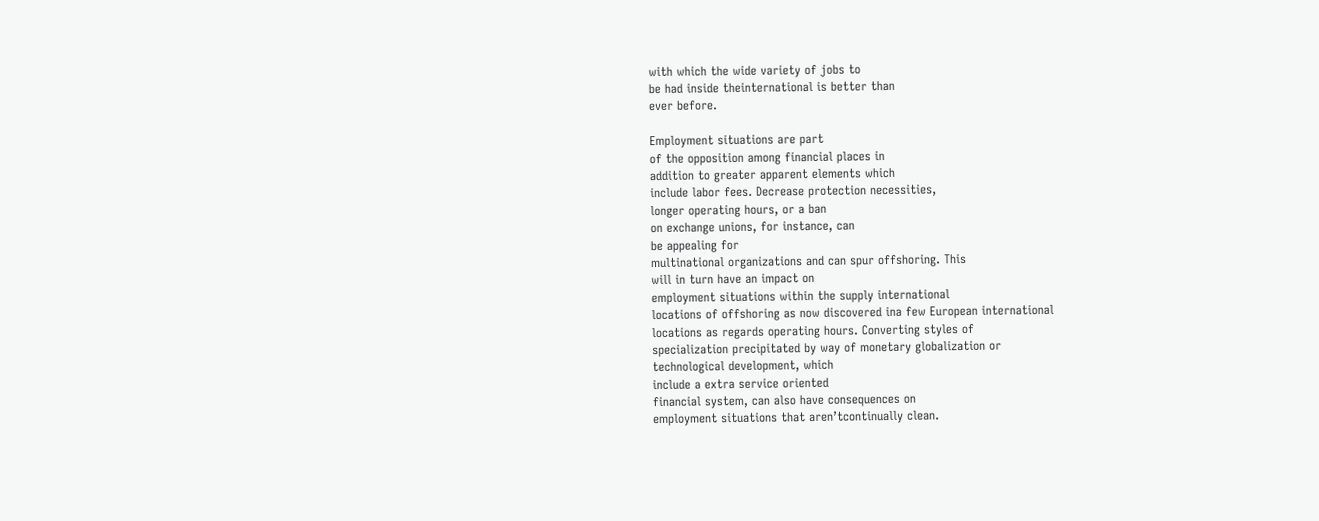with which the wide variety of jobs to
be had inside theinternational is better than
ever before.

Employment situations are part
of the opposition among financial places in
addition to greater apparent elements which
include labor fees. Decrease protection necessities,
longer operating hours, or a ban
on exchange unions, for instance, can
be appealing for
multinational organizations and can spur offshoring. This
will in turn have an impact on
employment situations within the supply international
locations of offshoring as now discovered ina few European international
locations as regards operating hours. Converting styles of
specialization precipitated by way of monetary globalization or
technological development, which
include a extra service oriented
financial system, can also have consequences on
employment situations that aren’tcontinually clean.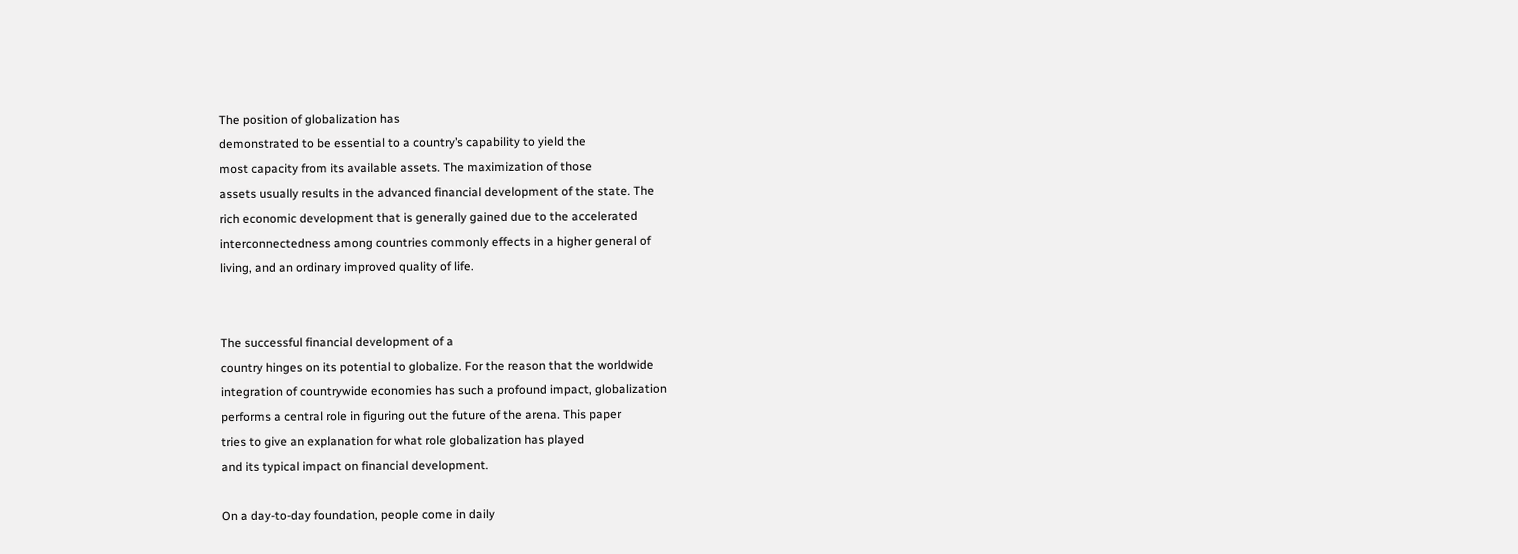The position of globalization has
demonstrated to be essential to a country’s capability to yield the
most capacity from its available assets. The maximization of those
assets usually results in the advanced financial development of the state. The
rich economic development that is generally gained due to the accelerated
interconnectedness among countries commonly effects in a higher general of
living, and an ordinary improved quality of life.


The successful financial development of a
country hinges on its potential to globalize. For the reason that the worldwide
integration of countrywide economies has such a profound impact, globalization
performs a central role in figuring out the future of the arena. This paper
tries to give an explanation for what role globalization has played
and its typical impact on financial development.

On a day-to-day foundation, people come in daily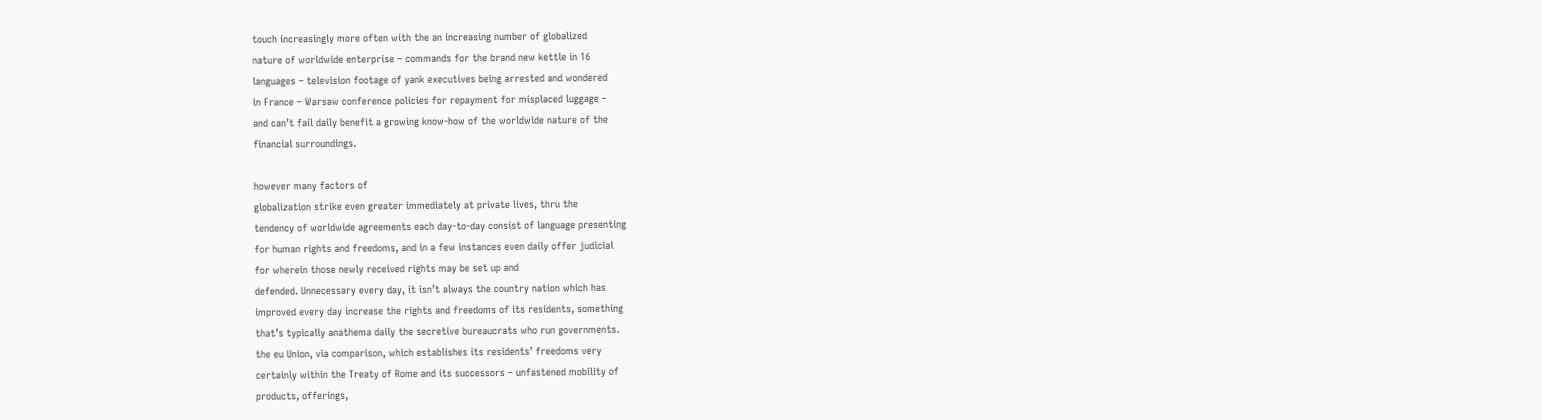touch increasingly more often with the an increasing number of globalized
nature of worldwide enterprise – commands for the brand new kettle in 16
languages – television footage of yank executives being arrested and wondered
in France – Warsaw conference policies for repayment for misplaced luggage –
and can’t fail daily benefit a growing know-how of the worldwide nature of the
financial surroundings.

however many factors of
globalization strike even greater immediately at private lives, thru the
tendency of worldwide agreements each day-to-day consist of language presenting
for human rights and freedoms, and in a few instances even daily offer judicial
for wherein those newly received rights may be set up and
defended. Unnecessary every day, it isn’t always the country nation which has
improved every day increase the rights and freedoms of its residents, something
that’s typically anathema daily the secretive bureaucrats who run governments.
the eu Union, via comparison, which establishes its residents’ freedoms very
certainly within the Treaty of Rome and its successors – unfastened mobility of
products, offerings,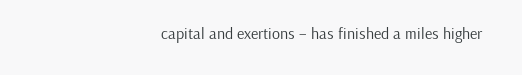capital and exertions – has finished a miles higher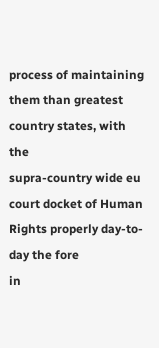process of maintaining them than greatest country states, with the
supra-country wide eu court docket of Human Rights properly day-to-day the fore
in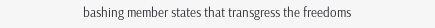bashing member states that transgress the freedoms